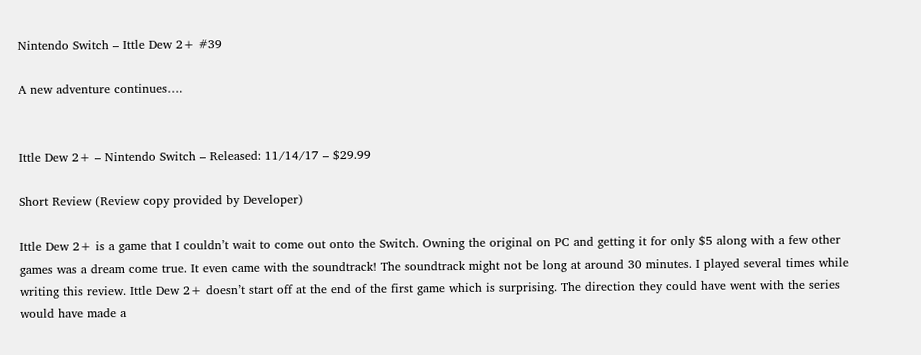Nintendo Switch – Ittle Dew 2+ #39

A new adventure continues….


Ittle Dew 2+ – Nintendo Switch – Released: 11/14/17 – $29.99

Short Review (Review copy provided by Developer)

Ittle Dew 2+ is a game that I couldn’t wait to come out onto the Switch. Owning the original on PC and getting it for only $5 along with a few other games was a dream come true. It even came with the soundtrack! The soundtrack might not be long at around 30 minutes. I played several times while writing this review. Ittle Dew 2+ doesn’t start off at the end of the first game which is surprising. The direction they could have went with the series would have made a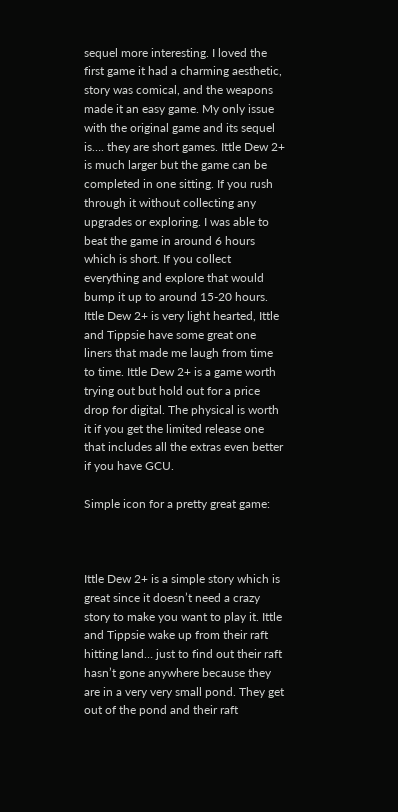sequel more interesting. I loved the first game it had a charming aesthetic, story was comical, and the weapons made it an easy game. My only issue with the original game and its sequel is…. they are short games. Ittle Dew 2+ is much larger but the game can be completed in one sitting. If you rush through it without collecting any upgrades or exploring. I was able to beat the game in around 6 hours which is short. If you collect everything and explore that would bump it up to around 15-20 hours. Ittle Dew 2+ is very light hearted, Ittle and Tippsie have some great one liners that made me laugh from time to time. Ittle Dew 2+ is a game worth trying out but hold out for a price drop for digital. The physical is worth it if you get the limited release one that includes all the extras even better if you have GCU.

Simple icon for a pretty great game:



Ittle Dew 2+ is a simple story which is great since it doesn’t need a crazy story to make you want to play it. Ittle and Tippsie wake up from their raft hitting land… just to find out their raft hasn’t gone anywhere because they are in a very very small pond. They get out of the pond and their raft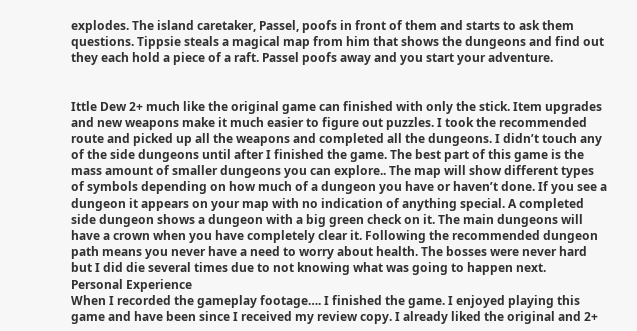explodes. The island caretaker, Passel, poofs in front of them and starts to ask them questions. Tippsie steals a magical map from him that shows the dungeons and find out they each hold a piece of a raft. Passel poofs away and you start your adventure.


Ittle Dew 2+ much like the original game can finished with only the stick. Item upgrades and new weapons make it much easier to figure out puzzles. I took the recommended route and picked up all the weapons and completed all the dungeons. I didn’t touch any of the side dungeons until after I finished the game. The best part of this game is the mass amount of smaller dungeons you can explore.. The map will show different types of symbols depending on how much of a dungeon you have or haven’t done. If you see a dungeon it appears on your map with no indication of anything special. A completed side dungeon shows a dungeon with a big green check on it. The main dungeons will have a crown when you have completely clear it. Following the recommended dungeon path means you never have a need to worry about health. The bosses were never hard but I did die several times due to not knowing what was going to happen next.
Personal Experience
When I recorded the gameplay footage…. I finished the game. I enjoyed playing this game and have been since I received my review copy. I already liked the original and 2+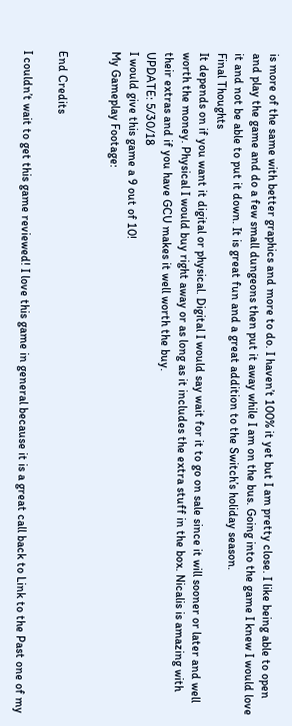is more of the same with better graphics and more to do. I haven’t 100% it yet but I am pretty close. I like being able to open and play the game and do a few small dungeons then put it away while I am on the bus. Going into the game I knew I would love it and not be able to put it down. It is great fun and a great addition to the Switch’s holiday season.
Final Thoughts
It depends on if you want it digital or physical. Digital I would say wait for it to go on sale since it will sooner or later and well worth the money. Physical I would buy right away or as long as it includes the extra stuff in the box. Nicalis is amazing with their extras and if you have GCU makes it well worth the buy.
UPDATE: 5/30/18
I would give this game a 9 out of 10!
My Gameplay Footage:


End Credits

I couldn’t wait to get this game reviewed! I love this game in general because it is a great call back to Link to the Past one of my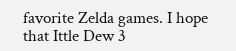favorite Zelda games. I hope that Ittle Dew 3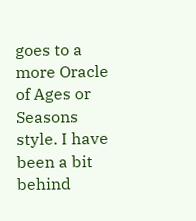goes to a more Oracle of Ages or Seasons style. I have been a bit behind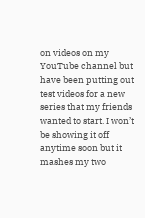on videos on my YouTube channel but have been putting out test videos for a new series that my friends wanted to start. I won’t be showing it off anytime soon but it mashes my two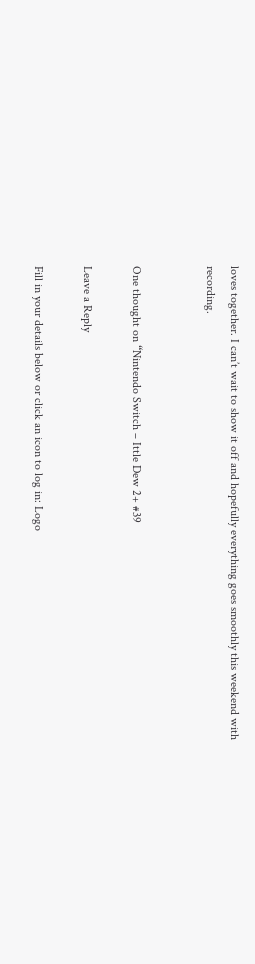loves together. I can’t wait to show it off and hopefully everything goes smoothly this weekend with recording.


One thought on “Nintendo Switch – Ittle Dew 2+ #39

Leave a Reply

Fill in your details below or click an icon to log in: Logo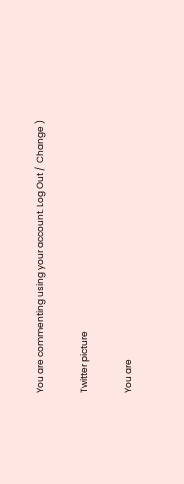You are commenting using your account. Log Out /  Change )

Twitter picture

You are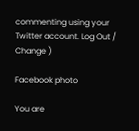commenting using your Twitter account. Log Out /  Change )

Facebook photo

You are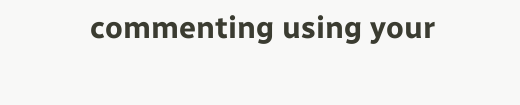commenting using your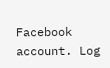Facebook account. Log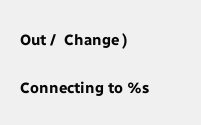Out /  Change )

Connecting to %s